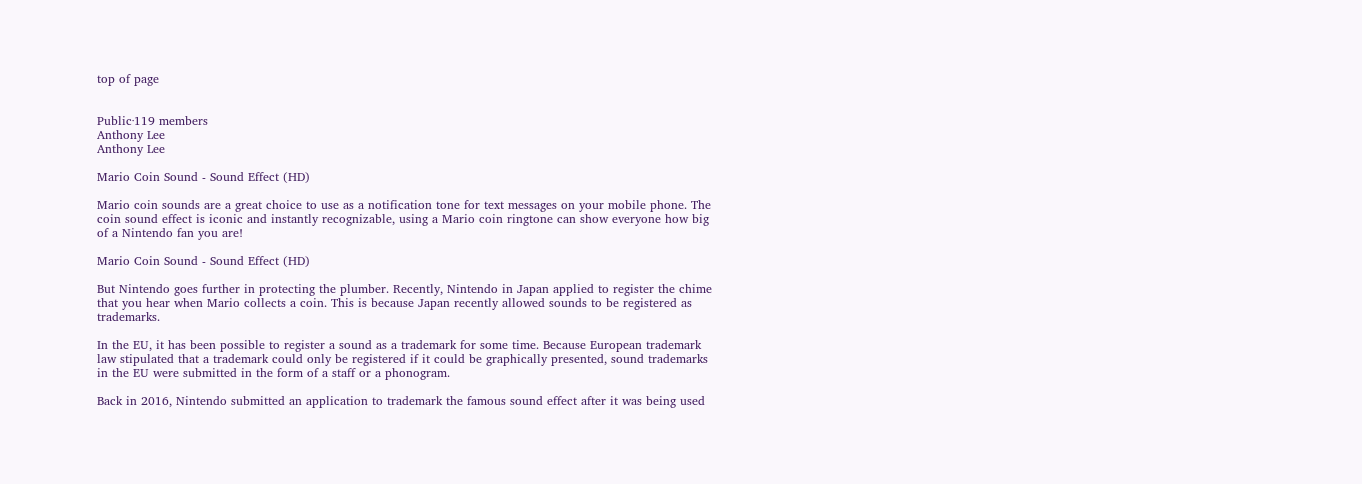top of page


Public·119 members
Anthony Lee
Anthony Lee

Mario Coin Sound - Sound Effect (HD)

Mario coin sounds are a great choice to use as a notification tone for text messages on your mobile phone. The coin sound effect is iconic and instantly recognizable, using a Mario coin ringtone can show everyone how big of a Nintendo fan you are!

Mario Coin Sound - Sound Effect (HD)

But Nintendo goes further in protecting the plumber. Recently, Nintendo in Japan applied to register the chime that you hear when Mario collects a coin. This is because Japan recently allowed sounds to be registered as trademarks.

In the EU, it has been possible to register a sound as a trademark for some time. Because European trademark law stipulated that a trademark could only be registered if it could be graphically presented, sound trademarks in the EU were submitted in the form of a staff or a phonogram.

Back in 2016, Nintendo submitted an application to trademark the famous sound effect after it was being used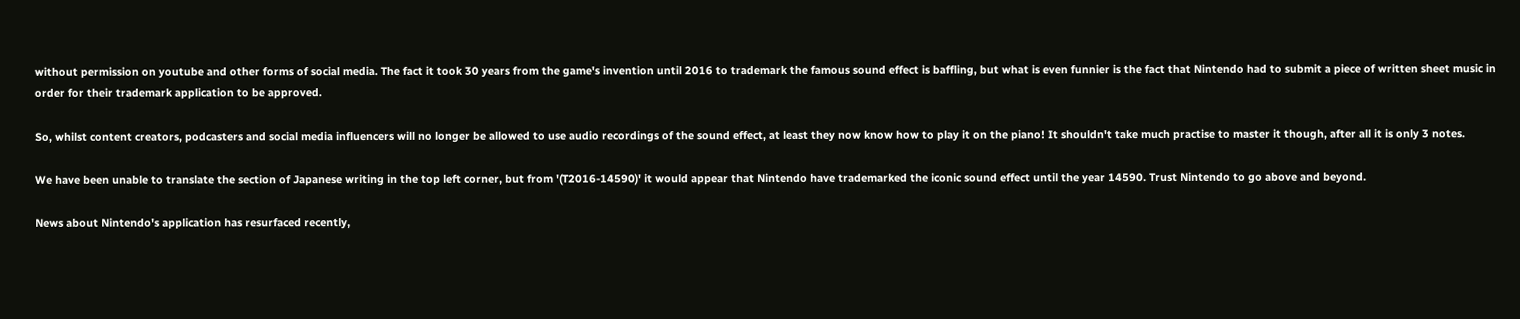without permission on youtube and other forms of social media. The fact it took 30 years from the game's invention until 2016 to trademark the famous sound effect is baffling, but what is even funnier is the fact that Nintendo had to submit a piece of written sheet music in order for their trademark application to be approved.

So, whilst content creators, podcasters and social media influencers will no longer be allowed to use audio recordings of the sound effect, at least they now know how to play it on the piano! It shouldn't take much practise to master it though, after all it is only 3 notes.

We have been unable to translate the section of Japanese writing in the top left corner, but from '(T2016-14590)' it would appear that Nintendo have trademarked the iconic sound effect until the year 14590. Trust Nintendo to go above and beyond.

News about Nintendo's application has resurfaced recently,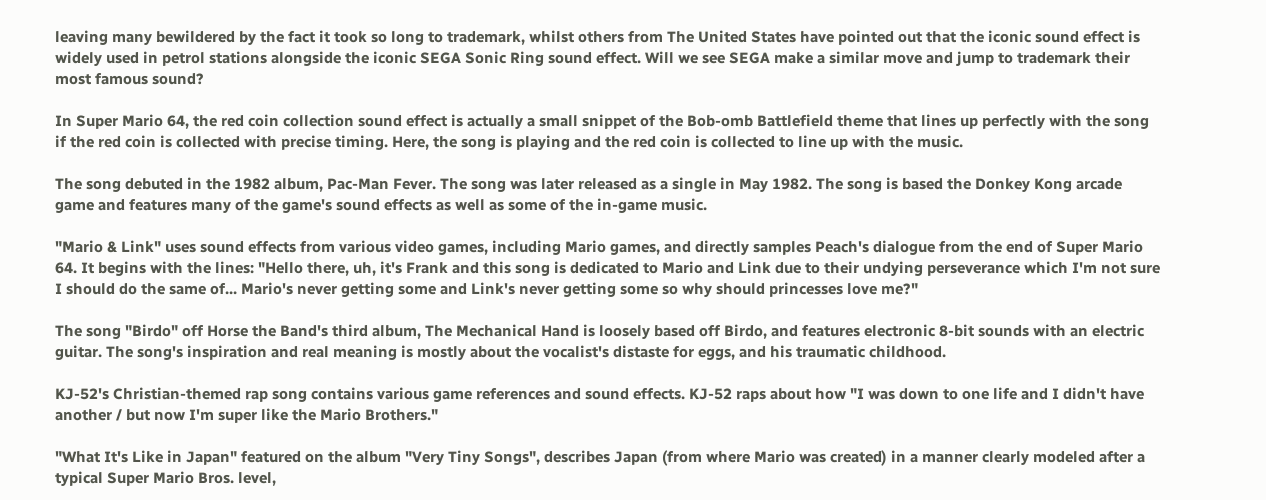leaving many bewildered by the fact it took so long to trademark, whilst others from The United States have pointed out that the iconic sound effect is widely used in petrol stations alongside the iconic SEGA Sonic Ring sound effect. Will we see SEGA make a similar move and jump to trademark their most famous sound?

In Super Mario 64, the red coin collection sound effect is actually a small snippet of the Bob-omb Battlefield theme that lines up perfectly with the song if the red coin is collected with precise timing. Here, the song is playing and the red coin is collected to line up with the music.

The song debuted in the 1982 album, Pac-Man Fever. The song was later released as a single in May 1982. The song is based the Donkey Kong arcade game and features many of the game's sound effects as well as some of the in-game music.

"Mario & Link" uses sound effects from various video games, including Mario games, and directly samples Peach's dialogue from the end of Super Mario 64. It begins with the lines: "Hello there, uh, it's Frank and this song is dedicated to Mario and Link due to their undying perseverance which I'm not sure I should do the same of... Mario's never getting some and Link's never getting some so why should princesses love me?"

The song "Birdo" off Horse the Band's third album, The Mechanical Hand is loosely based off Birdo, and features electronic 8-bit sounds with an electric guitar. The song's inspiration and real meaning is mostly about the vocalist's distaste for eggs, and his traumatic childhood.

KJ-52's Christian-themed rap song contains various game references and sound effects. KJ-52 raps about how "I was down to one life and I didn't have another / but now I'm super like the Mario Brothers."

"What It's Like in Japan" featured on the album "Very Tiny Songs", describes Japan (from where Mario was created) in a manner clearly modeled after a typical Super Mario Bros. level,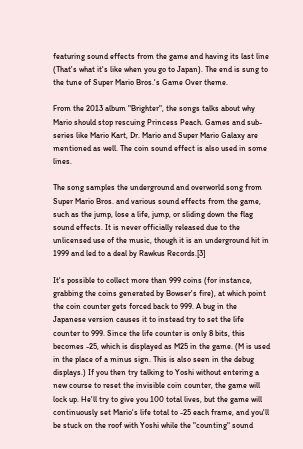featuring sound effects from the game and having its last line (That's what it's like when you go to Japan). The end is sung to the tune of Super Mario Bros.'s Game Over theme.

From the 2013 album "Brighter", the songs talks about why Mario should stop rescuing Princess Peach. Games and sub-series like Mario Kart, Dr. Mario and Super Mario Galaxy are mentioned as well. The coin sound effect is also used in some lines.

The song samples the underground and overworld song from Super Mario Bros. and various sound effects from the game, such as the jump, lose a life, jump, or sliding down the flag sound effects. It is never officially released due to the unlicensed use of the music, though it is an underground hit in 1999 and led to a deal by Rawkus Records.[3]

It's possible to collect more than 999 coins (for instance, grabbing the coins generated by Bowser's fire), at which point the coin counter gets forced back to 999. A bug in the Japanese version causes it to instead try to set the life counter to 999. Since the life counter is only 8 bits, this becomes -25, which is displayed as M25 in the game. (M is used in the place of a minus sign. This is also seen in the debug displays.) If you then try talking to Yoshi without entering a new course to reset the invisible coin counter, the game will lock up. He'll try to give you 100 total lives, but the game will continuously set Mario's life total to -25 each frame, and you'll be stuck on the roof with Yoshi while the "counting" sound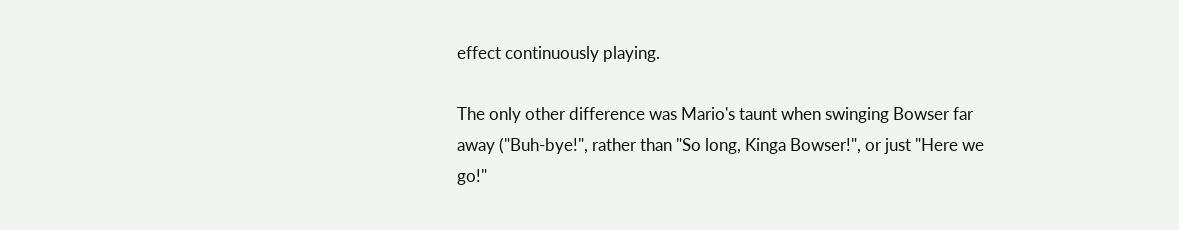effect continuously playing.

The only other difference was Mario's taunt when swinging Bowser far away ("Buh-bye!", rather than "So long, Kinga Bowser!", or just "Here we go!"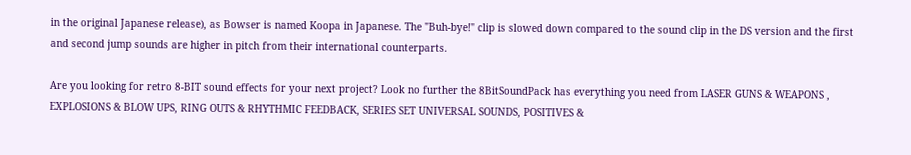in the original Japanese release), as Bowser is named Koopa in Japanese. The "Buh-bye!" clip is slowed down compared to the sound clip in the DS version and the first and second jump sounds are higher in pitch from their international counterparts.

Are you looking for retro 8-BIT sound effects for your next project? Look no further the 8BitSoundPack has everything you need from LASER GUNS & WEAPONS , EXPLOSIONS & BLOW UPS, RING OUTS & RHYTHMIC FEEDBACK, SERIES SET UNIVERSAL SOUNDS, POSITIVES &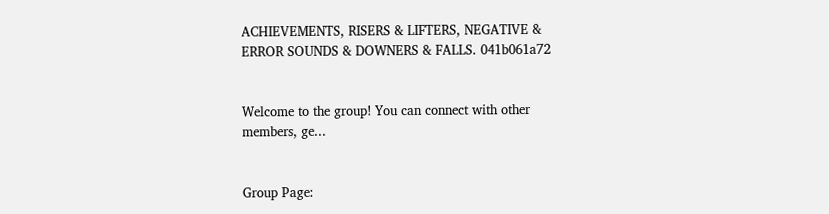ACHIEVEMENTS, RISERS & LIFTERS, NEGATIVE & ERROR SOUNDS & DOWNERS & FALLS. 041b061a72


Welcome to the group! You can connect with other members, ge...


Group Page: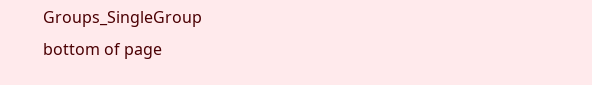Groups_SingleGroup
bottom of page